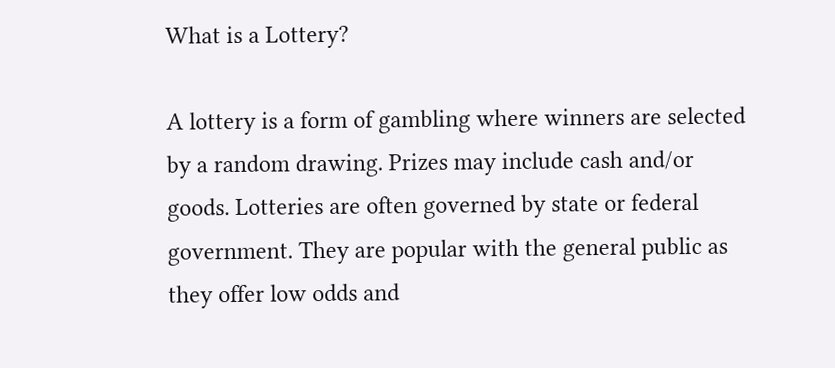What is a Lottery?

A lottery is a form of gambling where winners are selected by a random drawing. Prizes may include cash and/or goods. Lotteries are often governed by state or federal government. They are popular with the general public as they offer low odds and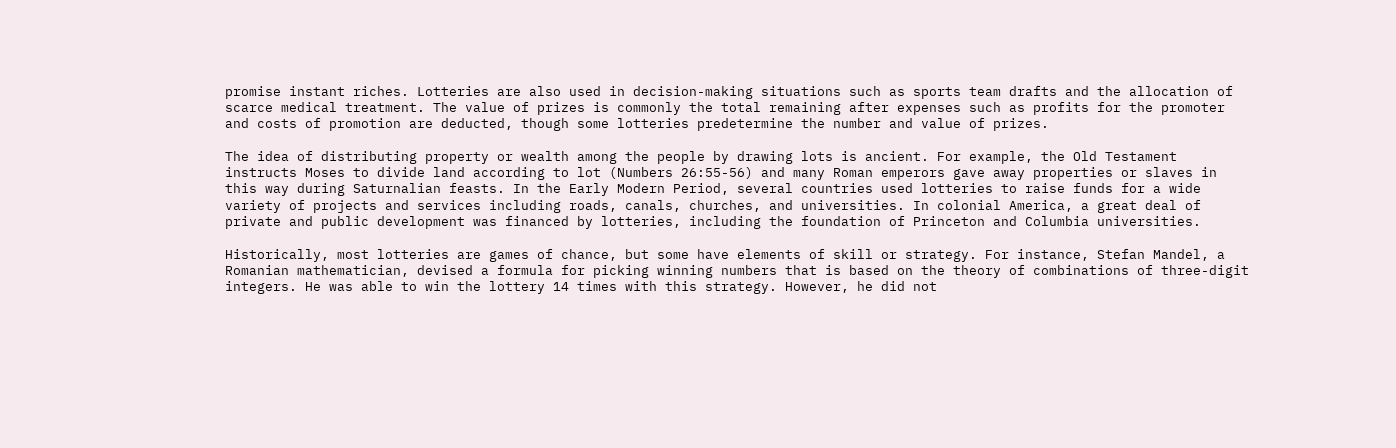promise instant riches. Lotteries are also used in decision-making situations such as sports team drafts and the allocation of scarce medical treatment. The value of prizes is commonly the total remaining after expenses such as profits for the promoter and costs of promotion are deducted, though some lotteries predetermine the number and value of prizes.

The idea of distributing property or wealth among the people by drawing lots is ancient. For example, the Old Testament instructs Moses to divide land according to lot (Numbers 26:55-56) and many Roman emperors gave away properties or slaves in this way during Saturnalian feasts. In the Early Modern Period, several countries used lotteries to raise funds for a wide variety of projects and services including roads, canals, churches, and universities. In colonial America, a great deal of private and public development was financed by lotteries, including the foundation of Princeton and Columbia universities.

Historically, most lotteries are games of chance, but some have elements of skill or strategy. For instance, Stefan Mandel, a Romanian mathematician, devised a formula for picking winning numbers that is based on the theory of combinations of three-digit integers. He was able to win the lottery 14 times with this strategy. However, he did not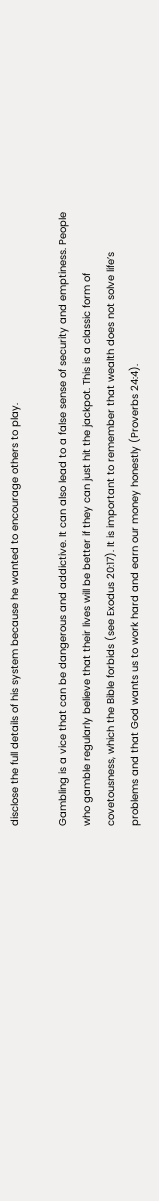disclose the full details of his system because he wanted to encourage others to play.

Gambling is a vice that can be dangerous and addictive. It can also lead to a false sense of security and emptiness. People who gamble regularly believe that their lives will be better if they can just hit the jackpot. This is a classic form of covetousness, which the Bible forbids (see Exodus 20:17). It is important to remember that wealth does not solve life’s problems and that God wants us to work hard and earn our money honestly (Proverbs 24:4).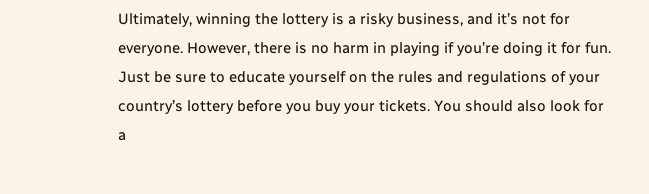Ultimately, winning the lottery is a risky business, and it’s not for everyone. However, there is no harm in playing if you’re doing it for fun. Just be sure to educate yourself on the rules and regulations of your country’s lottery before you buy your tickets. You should also look for a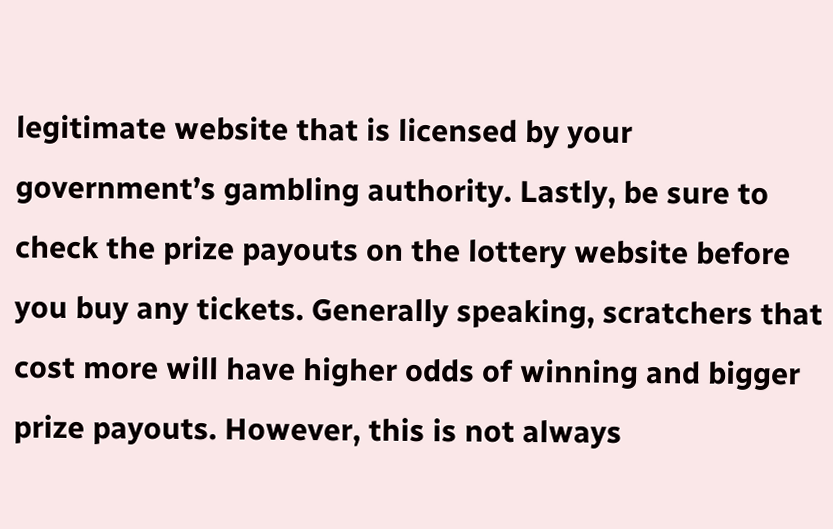legitimate website that is licensed by your government’s gambling authority. Lastly, be sure to check the prize payouts on the lottery website before you buy any tickets. Generally speaking, scratchers that cost more will have higher odds of winning and bigger prize payouts. However, this is not always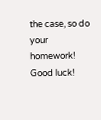the case, so do your homework! Good luck!